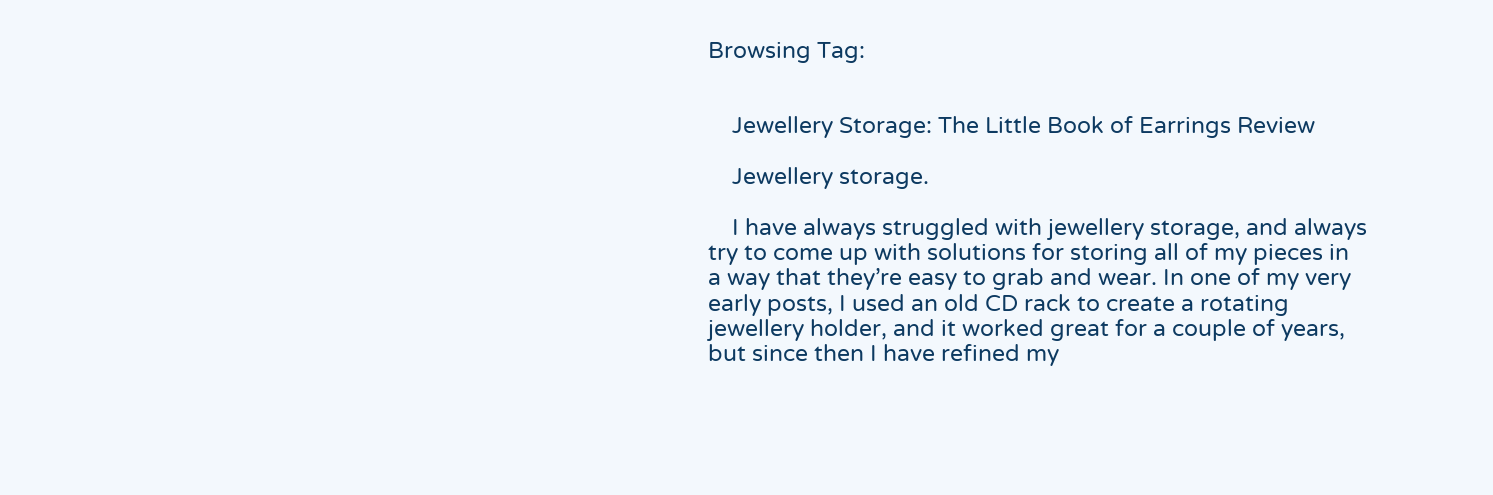Browsing Tag:


    Jewellery Storage: The Little Book of Earrings Review

    Jewellery storage.

    I have always struggled with jewellery storage, and always try to come up with solutions for storing all of my pieces in a way that they’re easy to grab and wear. In one of my very early posts, I used an old CD rack to create a rotating jewellery holder, and it worked great for a couple of years, but since then I have refined my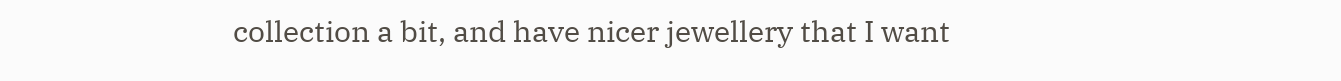collection a bit, and have nicer jewellery that I want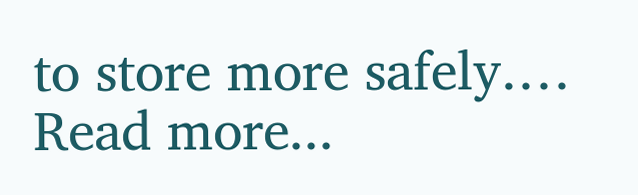to store more safely.… Read more...